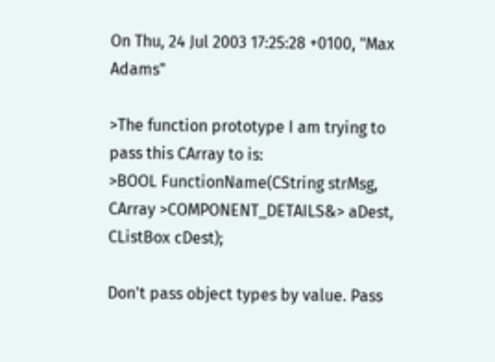On Thu, 24 Jul 2003 17:25:28 +0100, "Max Adams"

>The function prototype I am trying to pass this CArray to is:
>BOOL FunctionName(CString strMsg, CArray >COMPONENT_DETAILS&> aDest, CListBox cDest);

Don't pass object types by value. Pass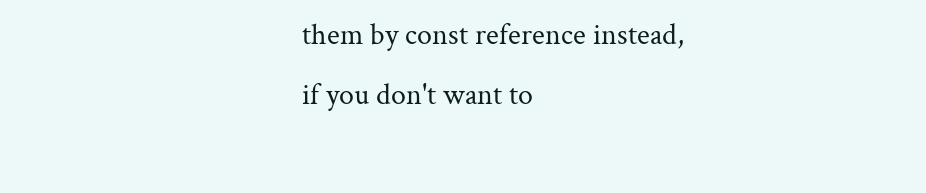them by const reference instead,
if you don't want to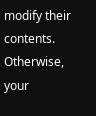modify their contents. Otherwise, your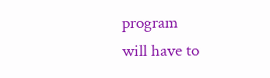program
will have to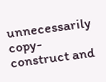unnecessarily copy-construct and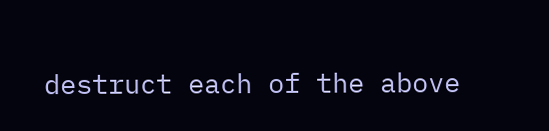destruct each of the above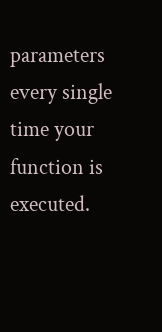parameters every single time your function is executed.